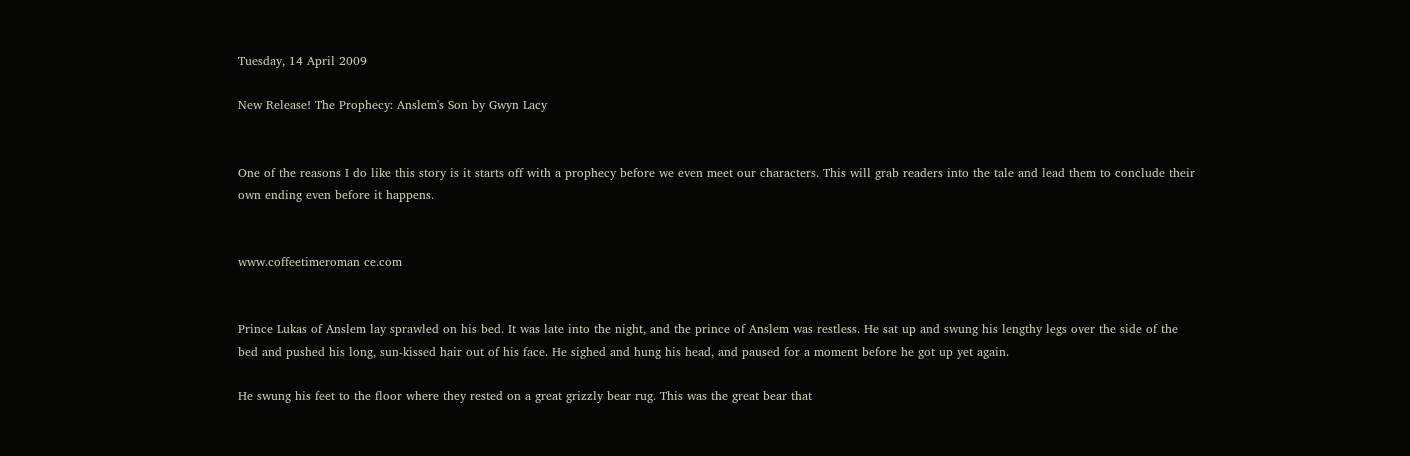Tuesday, 14 April 2009

New Release! The Prophecy: Anslem's Son by Gwyn Lacy


One of the reasons I do like this story is it starts off with a prophecy before we even meet our characters. This will grab readers into the tale and lead them to conclude their own ending even before it happens.


www.coffeetimeroman ce.com


Prince Lukas of Anslem lay sprawled on his bed. It was late into the night, and the prince of Anslem was restless. He sat up and swung his lengthy legs over the side of the bed and pushed his long, sun-kissed hair out of his face. He sighed and hung his head, and paused for a moment before he got up yet again.

He swung his feet to the floor where they rested on a great grizzly bear rug. This was the great bear that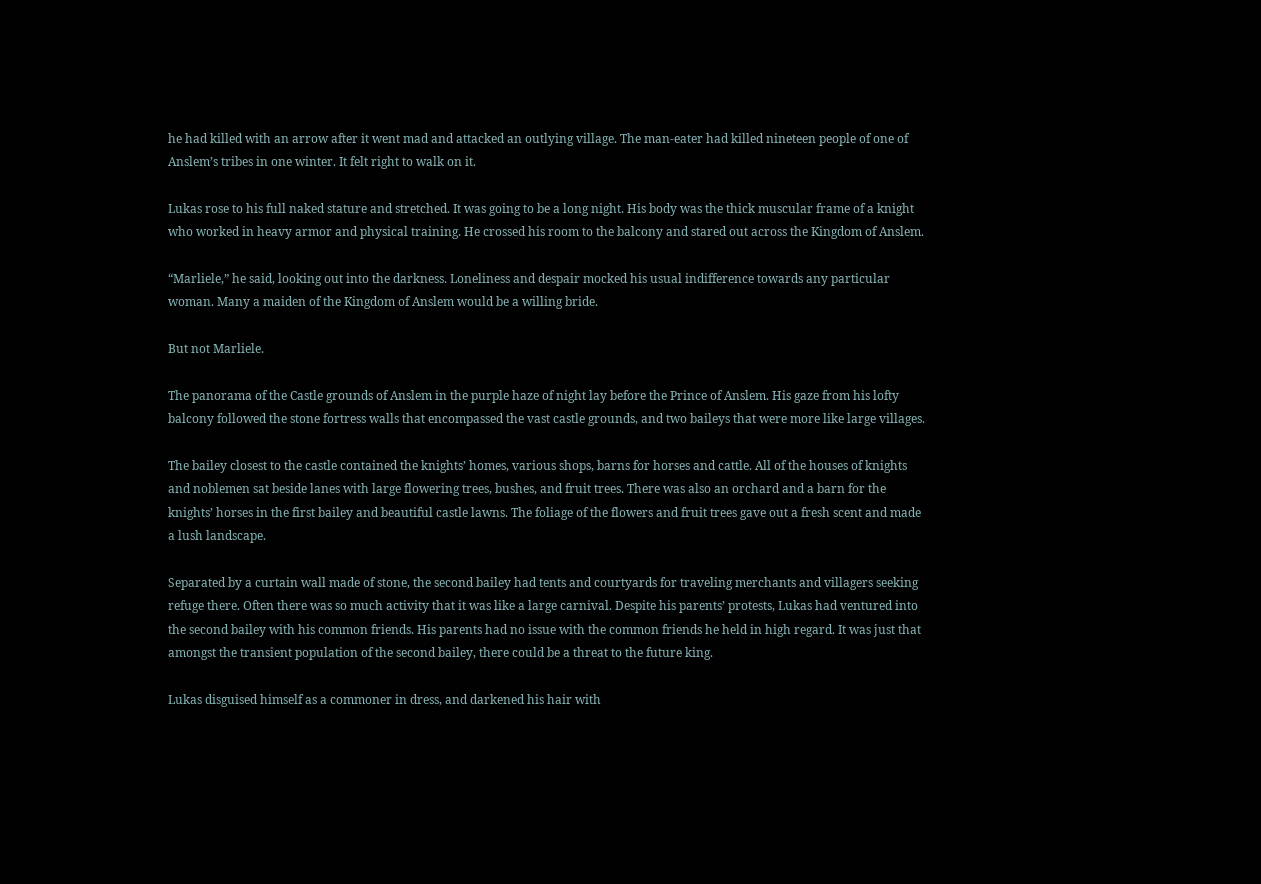he had killed with an arrow after it went mad and attacked an outlying village. The man-eater had killed nineteen people of one of Anslem’s tribes in one winter. It felt right to walk on it.

Lukas rose to his full naked stature and stretched. It was going to be a long night. His body was the thick muscular frame of a knight who worked in heavy armor and physical training. He crossed his room to the balcony and stared out across the Kingdom of Anslem.

“Marliele,” he said, looking out into the darkness. Loneliness and despair mocked his usual indifference towards any particular woman. Many a maiden of the Kingdom of Anslem would be a willing bride.

But not Marliele.

The panorama of the Castle grounds of Anslem in the purple haze of night lay before the Prince of Anslem. His gaze from his lofty balcony followed the stone fortress walls that encompassed the vast castle grounds, and two baileys that were more like large villages.

The bailey closest to the castle contained the knights’ homes, various shops, barns for horses and cattle. All of the houses of knights and noblemen sat beside lanes with large flowering trees, bushes, and fruit trees. There was also an orchard and a barn for the knights’ horses in the first bailey and beautiful castle lawns. The foliage of the flowers and fruit trees gave out a fresh scent and made a lush landscape.

Separated by a curtain wall made of stone, the second bailey had tents and courtyards for traveling merchants and villagers seeking refuge there. Often there was so much activity that it was like a large carnival. Despite his parents’ protests, Lukas had ventured into the second bailey with his common friends. His parents had no issue with the common friends he held in high regard. It was just that amongst the transient population of the second bailey, there could be a threat to the future king.

Lukas disguised himself as a commoner in dress, and darkened his hair with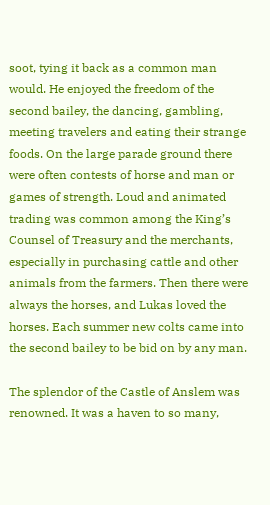soot, tying it back as a common man would. He enjoyed the freedom of the second bailey, the dancing, gambling, meeting travelers and eating their strange foods. On the large parade ground there were often contests of horse and man or games of strength. Loud and animated trading was common among the King’s Counsel of Treasury and the merchants, especially in purchasing cattle and other animals from the farmers. Then there were always the horses, and Lukas loved the horses. Each summer new colts came into the second bailey to be bid on by any man.

The splendor of the Castle of Anslem was renowned. It was a haven to so many,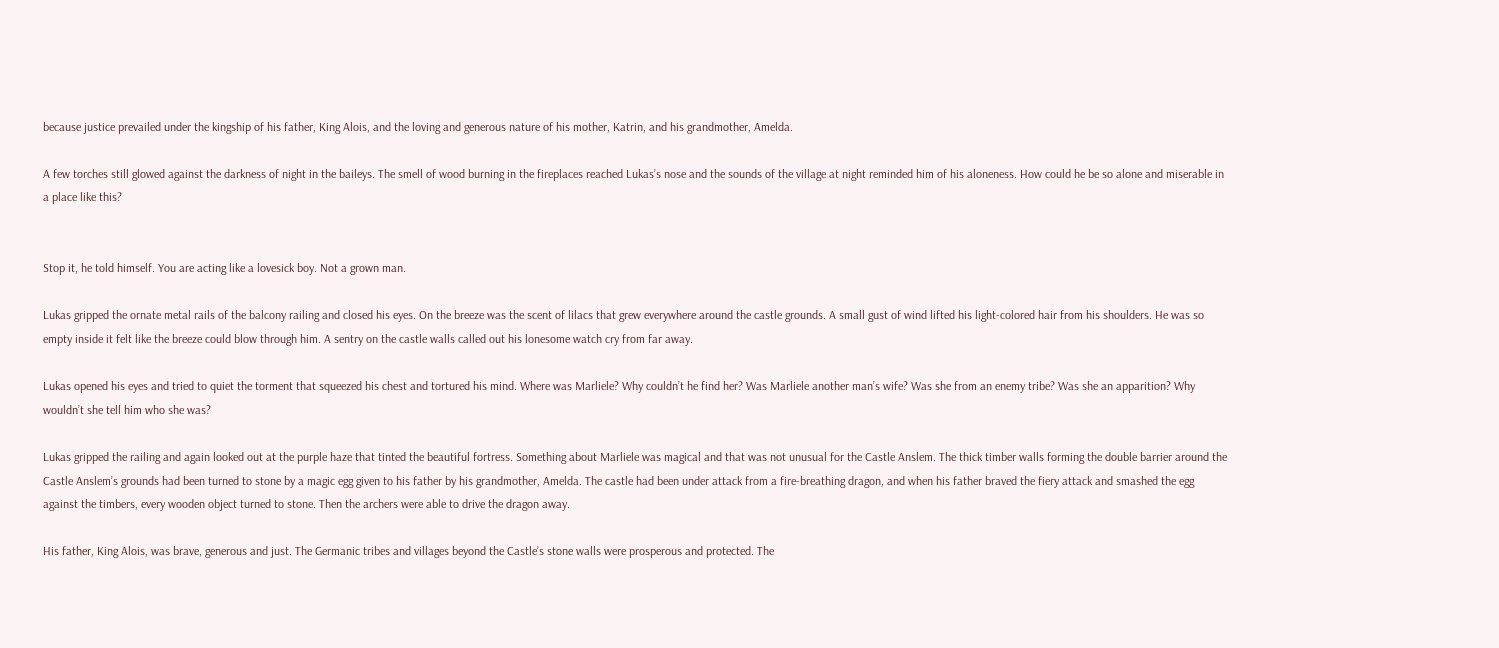because justice prevailed under the kingship of his father, King Alois, and the loving and generous nature of his mother, Katrin, and his grandmother, Amelda.

A few torches still glowed against the darkness of night in the baileys. The smell of wood burning in the fireplaces reached Lukas’s nose and the sounds of the village at night reminded him of his aloneness. How could he be so alone and miserable in a place like this?


Stop it, he told himself. You are acting like a lovesick boy. Not a grown man.

Lukas gripped the ornate metal rails of the balcony railing and closed his eyes. On the breeze was the scent of lilacs that grew everywhere around the castle grounds. A small gust of wind lifted his light-colored hair from his shoulders. He was so empty inside it felt like the breeze could blow through him. A sentry on the castle walls called out his lonesome watch cry from far away.

Lukas opened his eyes and tried to quiet the torment that squeezed his chest and tortured his mind. Where was Marliele? Why couldn’t he find her? Was Marliele another man’s wife? Was she from an enemy tribe? Was she an apparition? Why wouldn’t she tell him who she was?

Lukas gripped the railing and again looked out at the purple haze that tinted the beautiful fortress. Something about Marliele was magical and that was not unusual for the Castle Anslem. The thick timber walls forming the double barrier around the Castle Anslem’s grounds had been turned to stone by a magic egg given to his father by his grandmother, Amelda. The castle had been under attack from a fire-breathing dragon, and when his father braved the fiery attack and smashed the egg against the timbers, every wooden object turned to stone. Then the archers were able to drive the dragon away.

His father, King Alois, was brave, generous and just. The Germanic tribes and villages beyond the Castle’s stone walls were prosperous and protected. The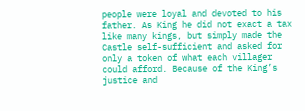people were loyal and devoted to his father. As King he did not exact a tax like many kings, but simply made the Castle self-sufficient and asked for only a token of what each villager could afford. Because of the King’s justice and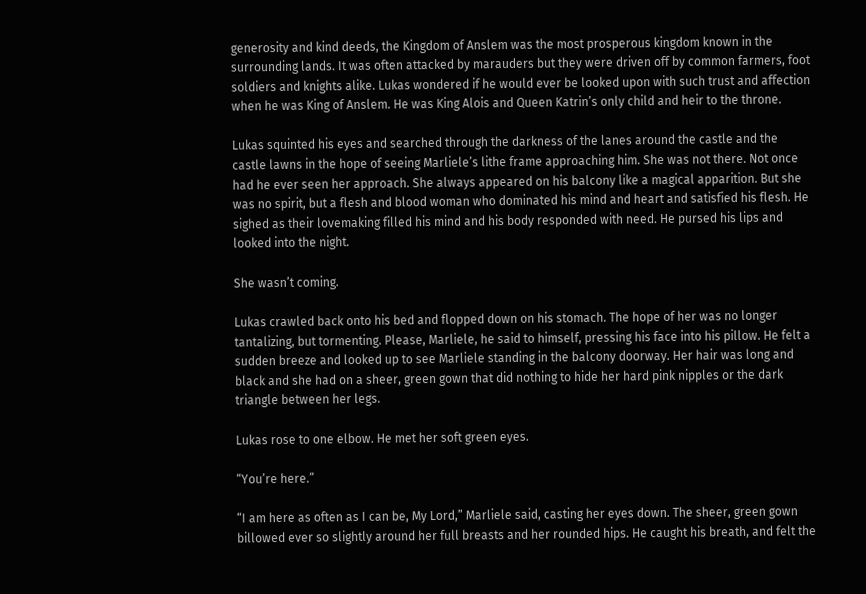generosity and kind deeds, the Kingdom of Anslem was the most prosperous kingdom known in the surrounding lands. It was often attacked by marauders but they were driven off by common farmers, foot soldiers and knights alike. Lukas wondered if he would ever be looked upon with such trust and affection when he was King of Anslem. He was King Alois and Queen Katrin’s only child and heir to the throne.

Lukas squinted his eyes and searched through the darkness of the lanes around the castle and the castle lawns in the hope of seeing Marliele’s lithe frame approaching him. She was not there. Not once had he ever seen her approach. She always appeared on his balcony like a magical apparition. But she was no spirit, but a flesh and blood woman who dominated his mind and heart and satisfied his flesh. He sighed as their lovemaking filled his mind and his body responded with need. He pursed his lips and looked into the night.

She wasn’t coming.

Lukas crawled back onto his bed and flopped down on his stomach. The hope of her was no longer tantalizing, but tormenting. Please, Marliele, he said to himself, pressing his face into his pillow. He felt a sudden breeze and looked up to see Marliele standing in the balcony doorway. Her hair was long and black and she had on a sheer, green gown that did nothing to hide her hard pink nipples or the dark triangle between her legs.

Lukas rose to one elbow. He met her soft green eyes.

“You’re here.”

“I am here as often as I can be, My Lord,” Marliele said, casting her eyes down. The sheer, green gown billowed ever so slightly around her full breasts and her rounded hips. He caught his breath, and felt the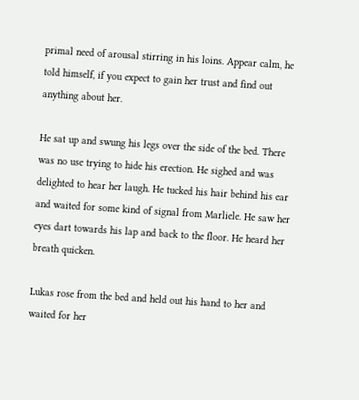primal need of arousal stirring in his loins. Appear calm, he told himself, if you expect to gain her trust and find out anything about her.

He sat up and swung his legs over the side of the bed. There was no use trying to hide his erection. He sighed and was delighted to hear her laugh. He tucked his hair behind his ear and waited for some kind of signal from Marliele. He saw her eyes dart towards his lap and back to the floor. He heard her breath quicken.

Lukas rose from the bed and held out his hand to her and waited for her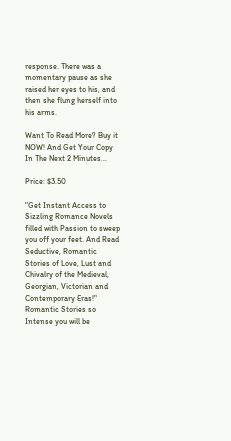response. There was a momentary pause as she raised her eyes to his, and then she flung herself into his arms.

Want To Read More? Buy it NOW! And Get Your Copy In The Next 2 Minutes...

Price: $3.50

"Get Instant Access to Sizzling Romance Novels filled with Passion to sweep you off your feet. And Read Seductive, Romantic Stories of Love, Lust and Chivalry of the Medieval, Georgian, Victorian and Contemporary Eras!" Romantic Stories so Intense you will be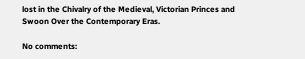lost in the Chivalry of the Medieval, Victorian Princes and Swoon Over the Contemporary Eras.

No comments: